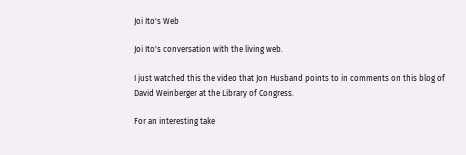Joi Ito's Web

Joi Ito's conversation with the living web.

I just watched this the video that Jon Husband points to in comments on this blog of David Weinberger at the Library of Congress.

For an interesting take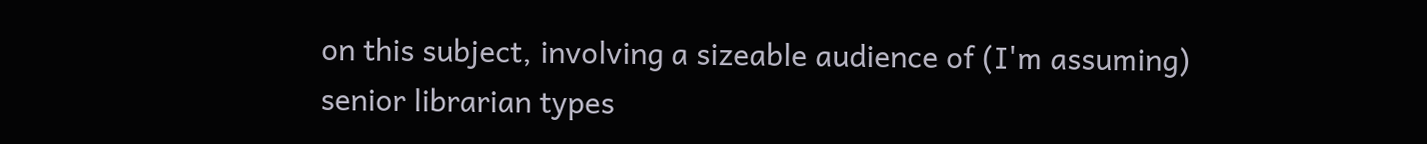on this subject, involving a sizeable audience of (I'm assuming) senior librarian types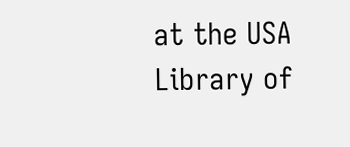at the USA Library of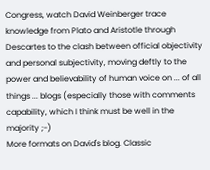Congress, watch David Weinberger trace knowledge from Plato and Aristotle through Descartes to the clash between official objectivity and personal subjectivity, moving deftly to the power and believability of human voice on ... of all things ... blogs (especially those with comments capability, which I think must be well in the majority ;-)
More formats on David's blog. Classic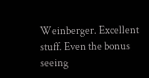Weinberger. Excellent stuff. Even the bonus seeing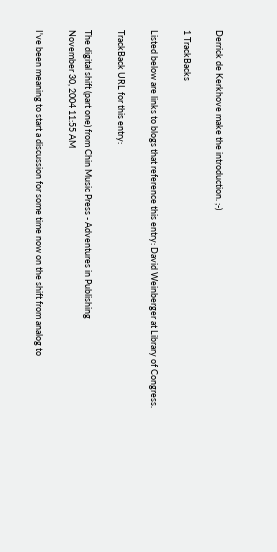Derrick de Kerkhove make the introduction. ;-)

1 TrackBacks

Listed below are links to blogs that reference this entry: David Weinberger at Library of Congress.

TrackBack URL for this entry:

The digital shift (part one) from Chin Music Press - Adventures in Publishing
November 30, 2004 11:55 AM

I've been meaning to start a discussion for some time now on the shift from analog to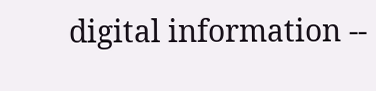digital information --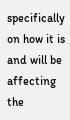specifically on how it is and will be affecting the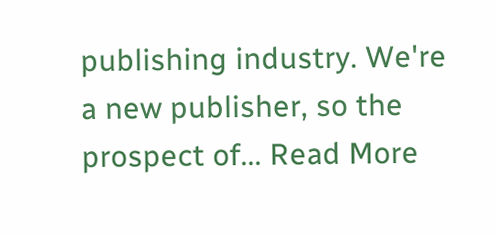publishing industry. We're a new publisher, so the prospect of... Read More